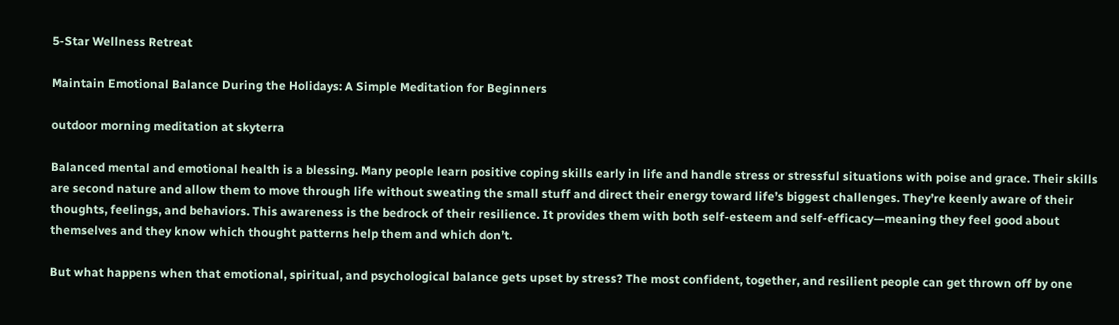5-Star Wellness Retreat

Maintain Emotional Balance During the Holidays: A Simple Meditation for Beginners

outdoor morning meditation at skyterra

Balanced mental and emotional health is a blessing. Many people learn positive coping skills early in life and handle stress or stressful situations with poise and grace. Their skills are second nature and allow them to move through life without sweating the small stuff and direct their energy toward life’s biggest challenges. They’re keenly aware of their thoughts, feelings, and behaviors. This awareness is the bedrock of their resilience. It provides them with both self-esteem and self-efficacy—meaning they feel good about themselves and they know which thought patterns help them and which don’t.

But what happens when that emotional, spiritual, and psychological balance gets upset by stress? The most confident, together, and resilient people can get thrown off by one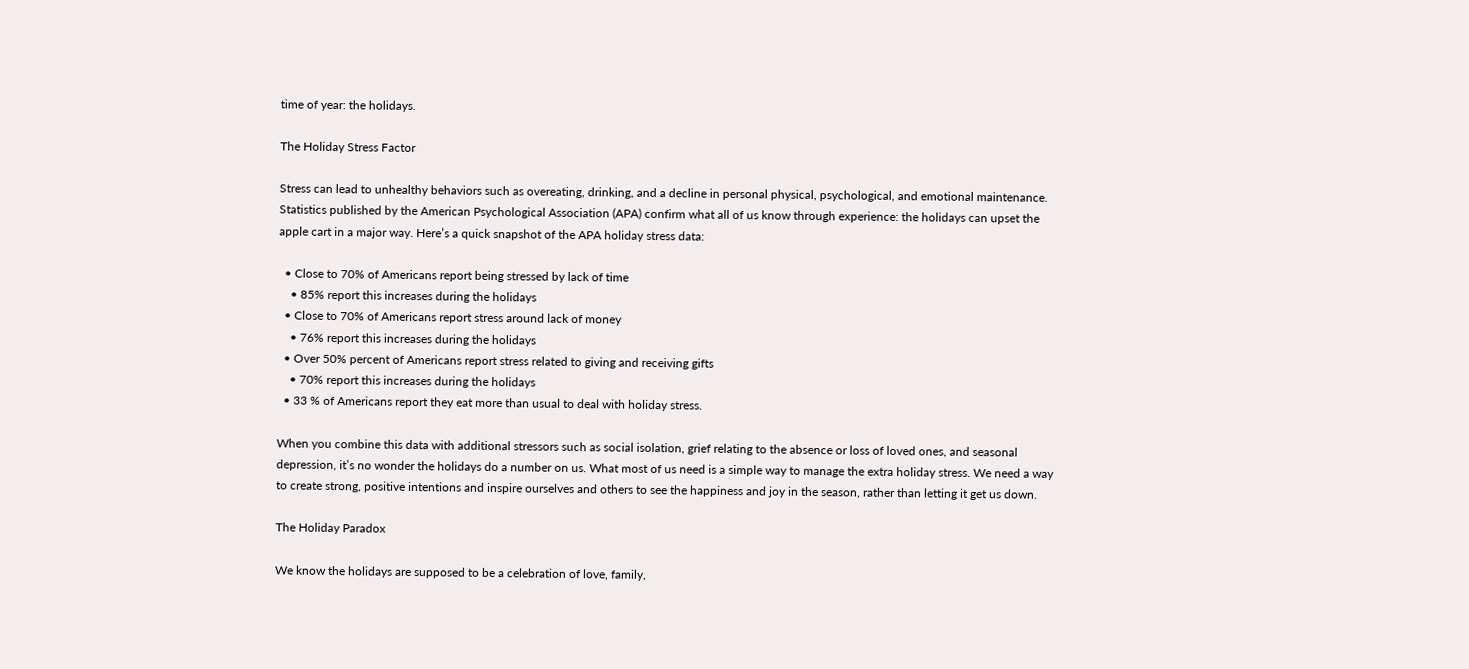time of year: the holidays.

The Holiday Stress Factor

Stress can lead to unhealthy behaviors such as overeating, drinking, and a decline in personal physical, psychological, and emotional maintenance. Statistics published by the American Psychological Association (APA) confirm what all of us know through experience: the holidays can upset the apple cart in a major way. Here’s a quick snapshot of the APA holiday stress data:

  • Close to 70% of Americans report being stressed by lack of time
    • 85% report this increases during the holidays
  • Close to 70% of Americans report stress around lack of money
    • 76% report this increases during the holidays
  • Over 50% percent of Americans report stress related to giving and receiving gifts
    • 70% report this increases during the holidays
  • 33 % of Americans report they eat more than usual to deal with holiday stress.

When you combine this data with additional stressors such as social isolation, grief relating to the absence or loss of loved ones, and seasonal depression, it’s no wonder the holidays do a number on us. What most of us need is a simple way to manage the extra holiday stress. We need a way to create strong, positive intentions and inspire ourselves and others to see the happiness and joy in the season, rather than letting it get us down.

The Holiday Paradox

We know the holidays are supposed to be a celebration of love, family,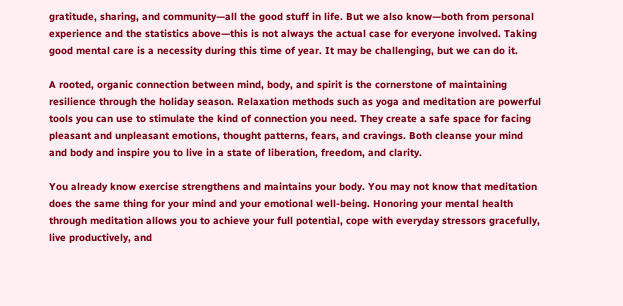gratitude, sharing, and community—all the good stuff in life. But we also know—both from personal experience and the statistics above—this is not always the actual case for everyone involved. Taking good mental care is a necessity during this time of year. It may be challenging, but we can do it.

A rooted, organic connection between mind, body, and spirit is the cornerstone of maintaining resilience through the holiday season. Relaxation methods such as yoga and meditation are powerful tools you can use to stimulate the kind of connection you need. They create a safe space for facing pleasant and unpleasant emotions, thought patterns, fears, and cravings. Both cleanse your mind and body and inspire you to live in a state of liberation, freedom, and clarity.

You already know exercise strengthens and maintains your body. You may not know that meditation does the same thing for your mind and your emotional well-being. Honoring your mental health through meditation allows you to achieve your full potential, cope with everyday stressors gracefully, live productively, and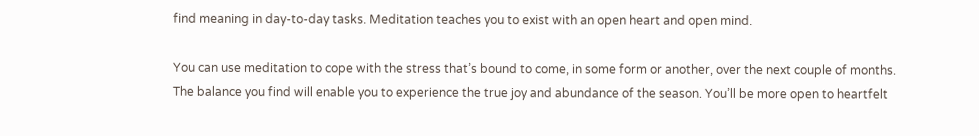find meaning in day-to-day tasks. Meditation teaches you to exist with an open heart and open mind.

You can use meditation to cope with the stress that’s bound to come, in some form or another, over the next couple of months. The balance you find will enable you to experience the true joy and abundance of the season. You’ll be more open to heartfelt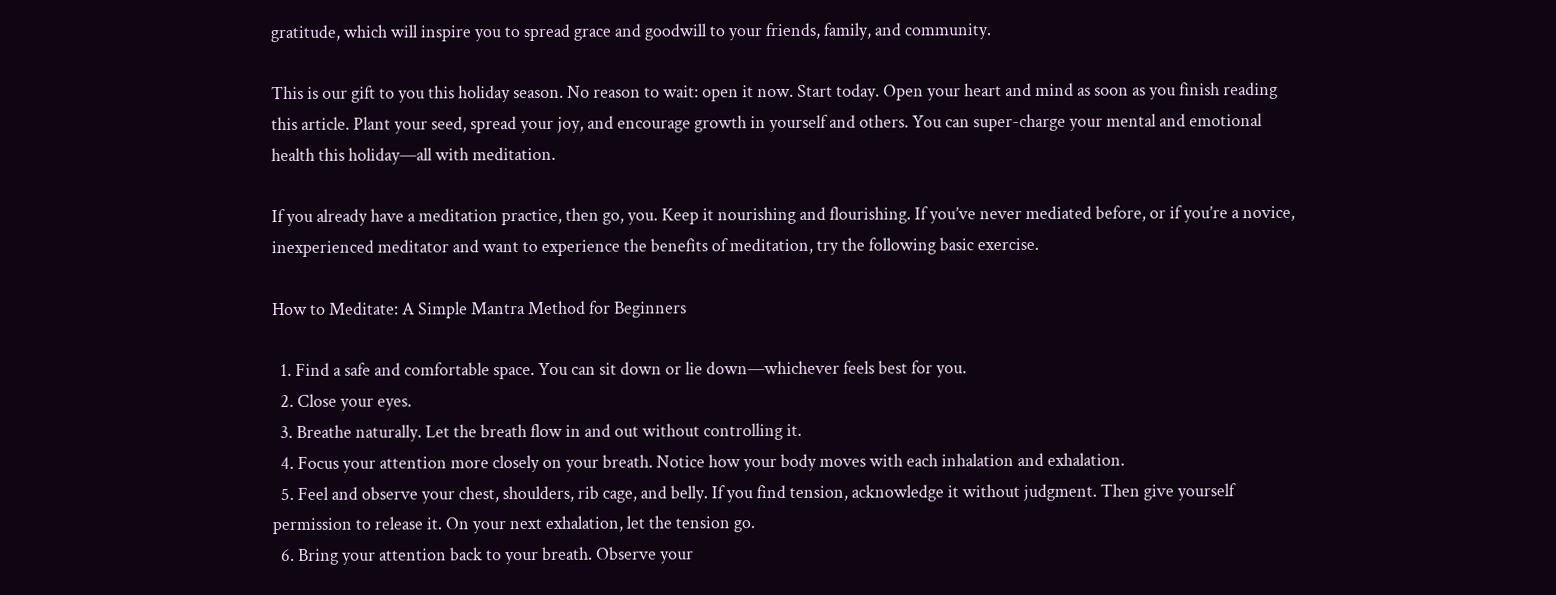gratitude, which will inspire you to spread grace and goodwill to your friends, family, and community.

This is our gift to you this holiday season. No reason to wait: open it now. Start today. Open your heart and mind as soon as you finish reading this article. Plant your seed, spread your joy, and encourage growth in yourself and others. You can super-charge your mental and emotional health this holiday—all with meditation.

If you already have a meditation practice, then go, you. Keep it nourishing and flourishing. If you’ve never mediated before, or if you’re a novice, inexperienced meditator and want to experience the benefits of meditation, try the following basic exercise.

How to Meditate: A Simple Mantra Method for Beginners

  1. Find a safe and comfortable space. You can sit down or lie down—whichever feels best for you.
  2. Close your eyes.
  3. Breathe naturally. Let the breath flow in and out without controlling it.
  4. Focus your attention more closely on your breath. Notice how your body moves with each inhalation and exhalation.
  5. Feel and observe your chest, shoulders, rib cage, and belly. If you find tension, acknowledge it without judgment. Then give yourself permission to release it. On your next exhalation, let the tension go.
  6. Bring your attention back to your breath. Observe your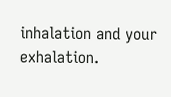inhalation and your exhalation.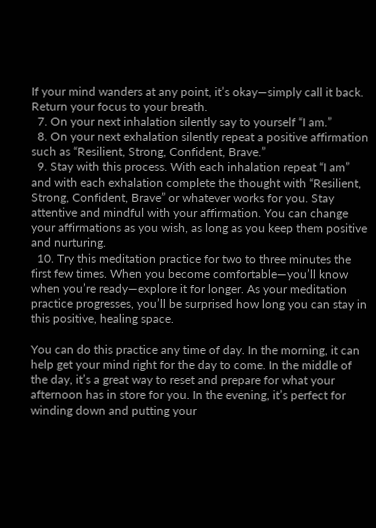If your mind wanders at any point, it’s okay—simply call it back. Return your focus to your breath.
  7. On your next inhalation silently say to yourself “I am.”
  8. On your next exhalation silently repeat a positive affirmation such as “Resilient, Strong, Confident, Brave.”
  9. Stay with this process. With each inhalation repeat “I am” and with each exhalation complete the thought with “Resilient, Strong, Confident, Brave” or whatever works for you. Stay attentive and mindful with your affirmation. You can change your affirmations as you wish, as long as you keep them positive and nurturing.
  10. Try this meditation practice for two to three minutes the first few times. When you become comfortable—you’ll know when you’re ready—explore it for longer. As your meditation practice progresses, you’ll be surprised how long you can stay in this positive, healing space.

You can do this practice any time of day. In the morning, it can help get your mind right for the day to come. In the middle of the day, it’s a great way to reset and prepare for what your afternoon has in store for you. In the evening, it’s perfect for winding down and putting your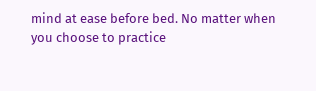mind at ease before bed. No matter when you choose to practice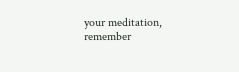your meditation, remember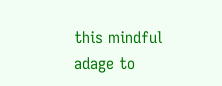this mindful adage to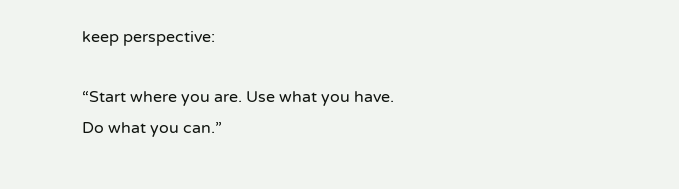keep perspective:

“Start where you are. Use what you have. Do what you can.”